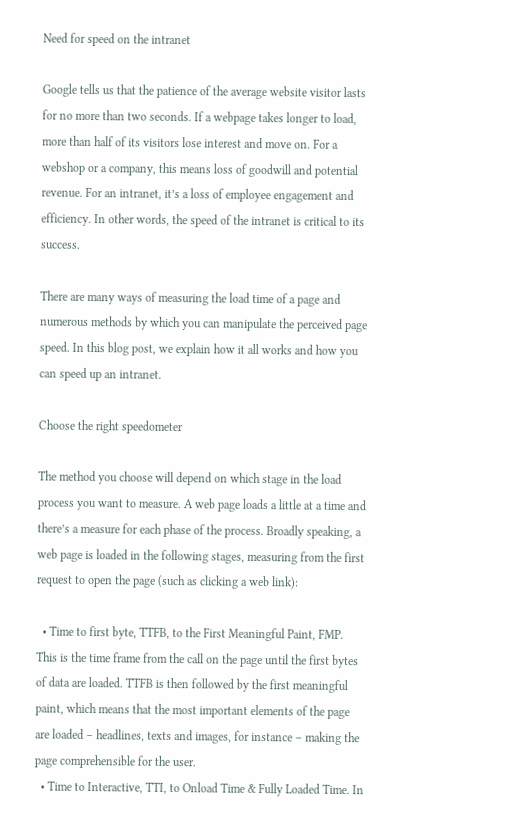Need for speed on the intranet

Google tells us that the patience of the average website visitor lasts for no more than two seconds. If a webpage takes longer to load, more than half of its visitors lose interest and move on. For a webshop or a company, this means loss of goodwill and potential revenue. For an intranet, it’s a loss of employee engagement and efficiency. In other words, the speed of the intranet is critical to its success.

There are many ways of measuring the load time of a page and numerous methods by which you can manipulate the perceived page speed. In this blog post, we explain how it all works and how you can speed up an intranet.

Choose the right speedometer

The method you choose will depend on which stage in the load process you want to measure. A web page loads a little at a time and there’s a measure for each phase of the process. Broadly speaking, a web page is loaded in the following stages, measuring from the first request to open the page (such as clicking a web link):

  • Time to first byte, TTFB, to the First Meaningful Paint, FMP. This is the time frame from the call on the page until the first bytes of data are loaded. TTFB is then followed by the first meaningful paint, which means that the most important elements of the page are loaded – headlines, texts and images, for instance – making the page comprehensible for the user.
  • Time to Interactive, TTI, to Onload Time & Fully Loaded Time. In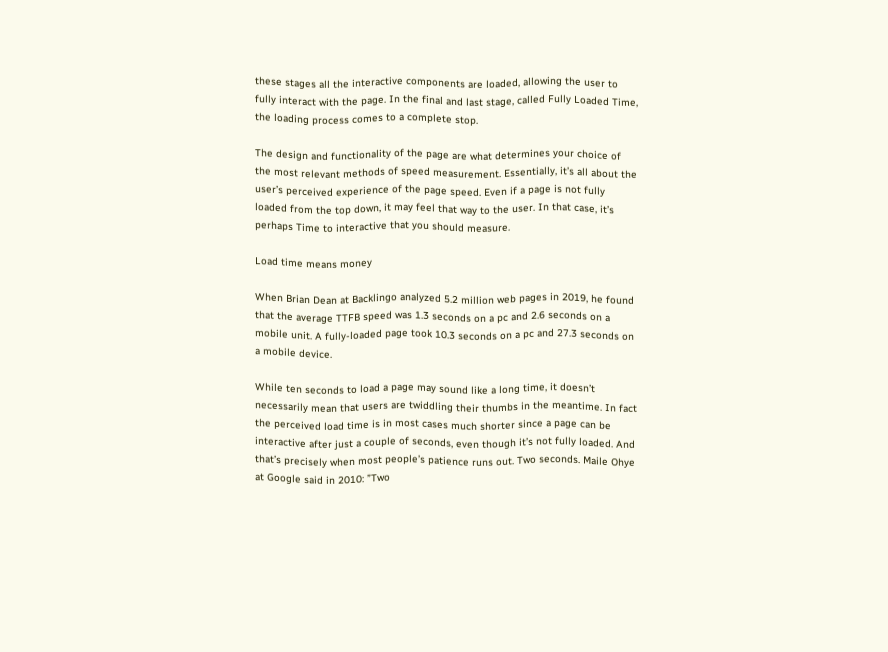these stages all the interactive components are loaded, allowing the user to fully interact with the page. In the final and last stage, called Fully Loaded Time, the loading process comes to a complete stop.

The design and functionality of the page are what determines your choice of the most relevant methods of speed measurement. Essentially, it’s all about the user’s perceived experience of the page speed. Even if a page is not fully loaded from the top down, it may feel that way to the user. In that case, it’s perhaps Time to interactive that you should measure.

Load time means money

When Brian Dean at Backlingo analyzed 5.2 million web pages in 2019, he found that the average TTFB speed was 1.3 seconds on a pc and 2.6 seconds on a mobile unit. A fully-loaded page took 10.3 seconds on a pc and 27.3 seconds on a mobile device.

While ten seconds to load a page may sound like a long time, it doesn’t necessarily mean that users are twiddling their thumbs in the meantime. In fact the perceived load time is in most cases much shorter since a page can be interactive after just a couple of seconds, even though it’s not fully loaded. And that’s precisely when most people’s patience runs out. Two seconds. Maile Ohye at Google said in 2010: ”Two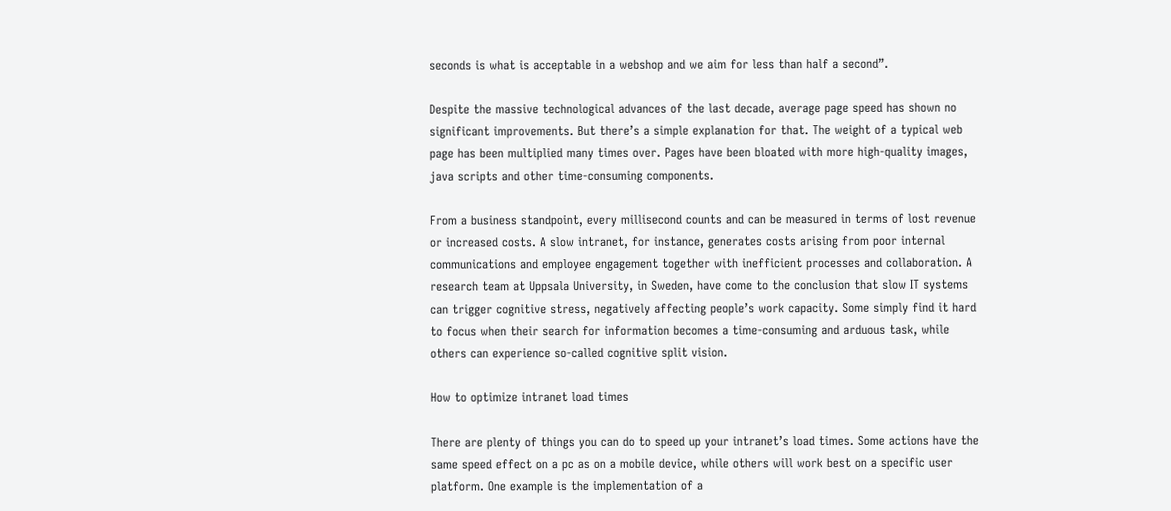seconds is what is acceptable in a webshop and we aim for less than half a second”.

Despite the massive technological advances of the last decade, average page speed has shown no significant improvements. But there’s a simple explanation for that. The weight of a typical web page has been multiplied many times over. Pages have been bloated with more high-quality images, java scripts and other time-consuming components.

From a business standpoint, every millisecond counts and can be measured in terms of lost revenue or increased costs. A slow intranet, for instance, generates costs arising from poor internal communications and employee engagement together with inefficient processes and collaboration. A research team at Uppsala University, in Sweden, have come to the conclusion that slow IT systems can trigger cognitive stress, negatively affecting people’s work capacity. Some simply find it hard to focus when their search for information becomes a time-consuming and arduous task, while others can experience so-called cognitive split vision.

How to optimize intranet load times

There are plenty of things you can do to speed up your intranet’s load times. Some actions have the same speed effect on a pc as on a mobile device, while others will work best on a specific user platform. One example is the implementation of a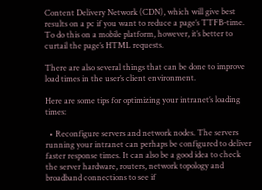Content Delivery Network (CDN), which will give best results on a pc if you want to reduce a page’s TTFB-time. To do this on a mobile platform, however, it’s better to curtail the page’s HTML requests.

There are also several things that can be done to improve load times in the user’s client environment.

Here are some tips for optimizing your intranet’s loading times:

  • Reconfigure servers and network nodes. The servers running your intranet can perhaps be configured to deliver faster response times. It can also be a good idea to check the server hardware, routers, network topology and broadband connections to see if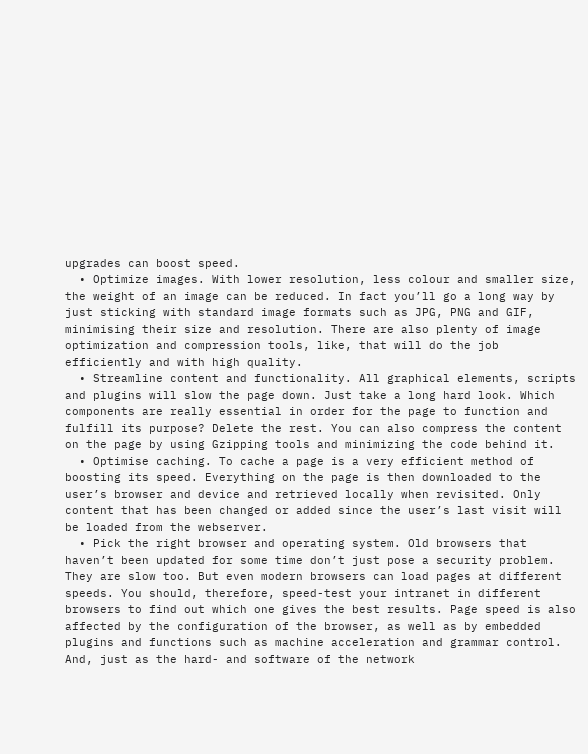upgrades can boost speed.
  • Optimize images. With lower resolution, less colour and smaller size, the weight of an image can be reduced. In fact you’ll go a long way by just sticking with standard image formats such as JPG, PNG and GIF, minimising their size and resolution. There are also plenty of image optimization and compression tools, like, that will do the job efficiently and with high quality.
  • Streamline content and functionality. All graphical elements, scripts and plugins will slow the page down. Just take a long hard look. Which components are really essential in order for the page to function and fulfill its purpose? Delete the rest. You can also compress the content on the page by using Gzipping tools and minimizing the code behind it.
  • Optimise caching. To cache a page is a very efficient method of boosting its speed. Everything on the page is then downloaded to the user’s browser and device and retrieved locally when revisited. Only content that has been changed or added since the user’s last visit will be loaded from the webserver.
  • Pick the right browser and operating system. Old browsers that haven’t been updated for some time don’t just pose a security problem. They are slow too. But even modern browsers can load pages at different speeds. You should, therefore, speed-test your intranet in different browsers to find out which one gives the best results. Page speed is also affected by the configuration of the browser, as well as by embedded plugins and functions such as machine acceleration and grammar control. And, just as the hard- and software of the network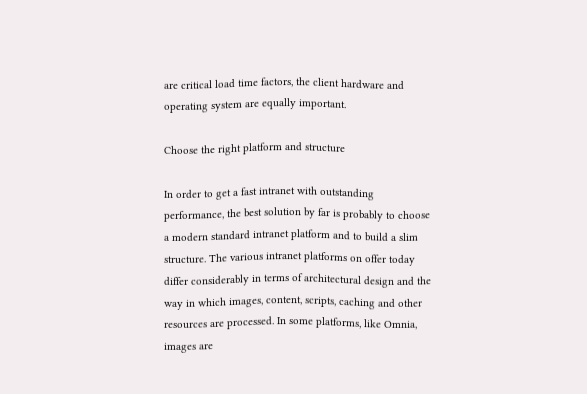are critical load time factors, the client hardware and operating system are equally important.

Choose the right platform and structure

In order to get a fast intranet with outstanding performance, the best solution by far is probably to choose a modern standard intranet platform and to build a slim structure. The various intranet platforms on offer today differ considerably in terms of architectural design and the way in which images, content, scripts, caching and other resources are processed. In some platforms, like Omnia, images are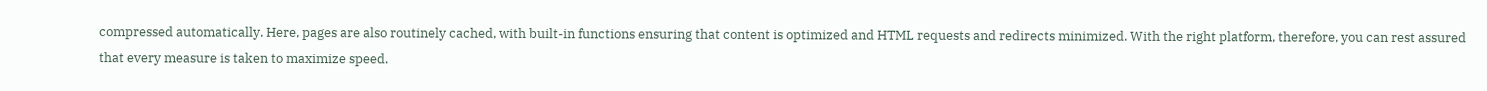compressed automatically. Here, pages are also routinely cached, with built-in functions ensuring that content is optimized and HTML requests and redirects minimized. With the right platform, therefore, you can rest assured that every measure is taken to maximize speed.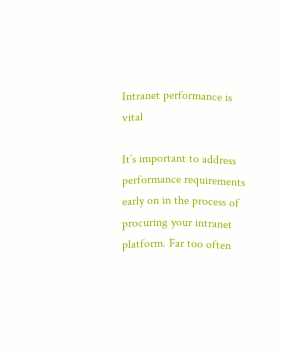Intranet performance is vital

It’s important to address performance requirements early on in the process of procuring your intranet platform. Far too often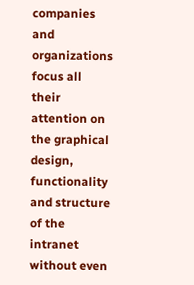companies and organizations focus all their attention on the graphical design, functionality and structure of the intranet without even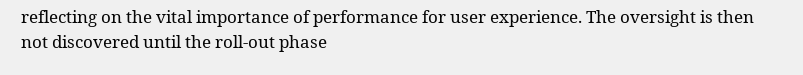reflecting on the vital importance of performance for user experience. The oversight is then not discovered until the roll-out phase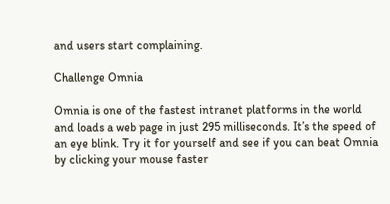and users start complaining.

Challenge Omnia

Omnia is one of the fastest intranet platforms in the world and loads a web page in just 295 milliseconds. It’s the speed of an eye blink. Try it for yourself and see if you can beat Omnia by clicking your mouse faster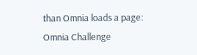than Omnia loads a page: Omnia Challenge